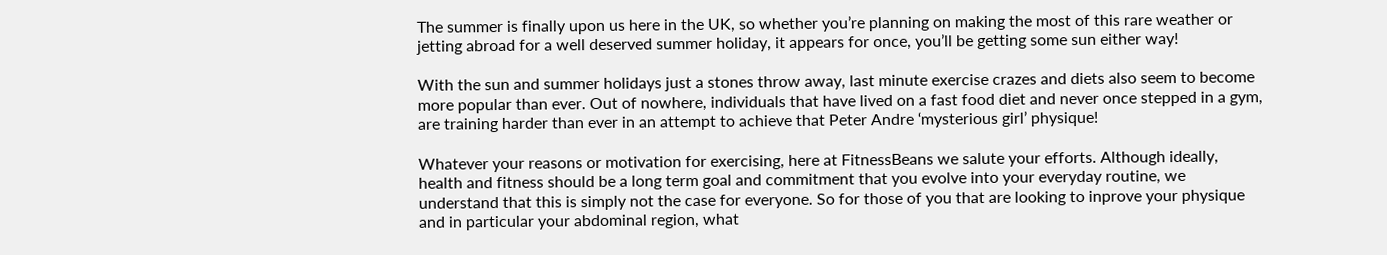The summer is finally upon us here in the UK, so whether you’re planning on making the most of this rare weather or jetting abroad for a well deserved summer holiday, it appears for once, you’ll be getting some sun either way!

With the sun and summer holidays just a stones throw away, last minute exercise crazes and diets also seem to become more popular than ever. Out of nowhere, individuals that have lived on a fast food diet and never once stepped in a gym, are training harder than ever in an attempt to achieve that Peter Andre ‘mysterious girl’ physique!

Whatever your reasons or motivation for exercising, here at FitnessBeans we salute your efforts. Although ideally, health and fitness should be a long term goal and commitment that you evolve into your everyday routine, we understand that this is simply not the case for everyone. So for those of you that are looking to inprove your physique and in particular your abdominal region, what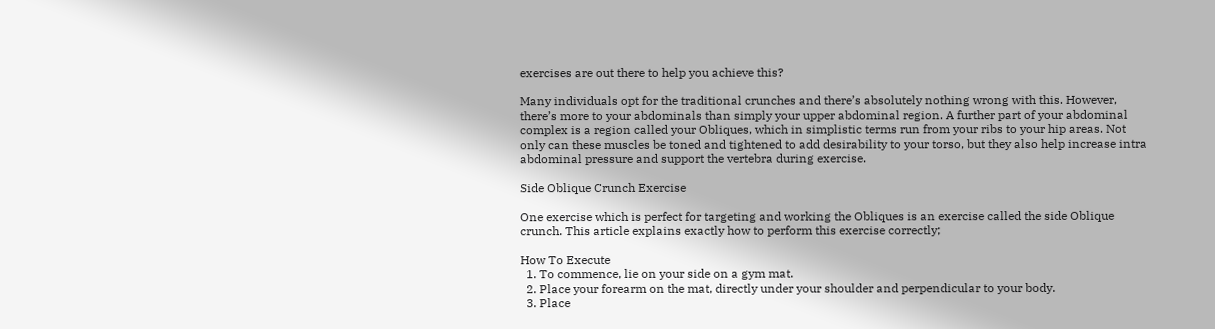exercises are out there to help you achieve this?

Many individuals opt for the traditional crunches and there’s absolutely nothing wrong with this. However, there’s more to your abdominals than simply your upper abdominal region. A further part of your abdominal complex is a region called your Obliques, which in simplistic terms run from your ribs to your hip areas. Not only can these muscles be toned and tightened to add desirability to your torso, but they also help increase intra abdominal pressure and support the vertebra during exercise.

Side Oblique Crunch Exercise

One exercise which is perfect for targeting and working the Obliques is an exercise called the side Oblique crunch. This article explains exactly how to perform this exercise correctly;

How To Execute
  1. To commence, lie on your side on a gym mat.
  2. Place your forearm on the mat, directly under your shoulder and perpendicular to your body.
  3. Place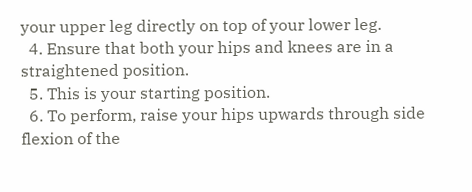your upper leg directly on top of your lower leg.
  4. Ensure that both your hips and knees are in a straightened position.
  5. This is your starting position.
  6. To perform, raise your hips upwards through side flexion of the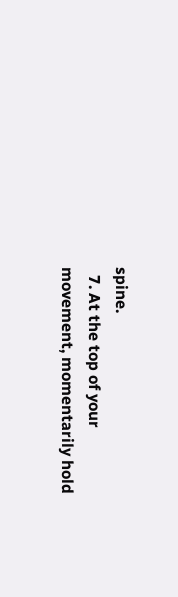spine.
  7. At the top of your movement, momentarily hold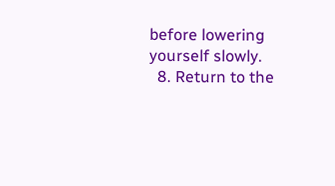before lowering yourself slowly.
  8. Return to the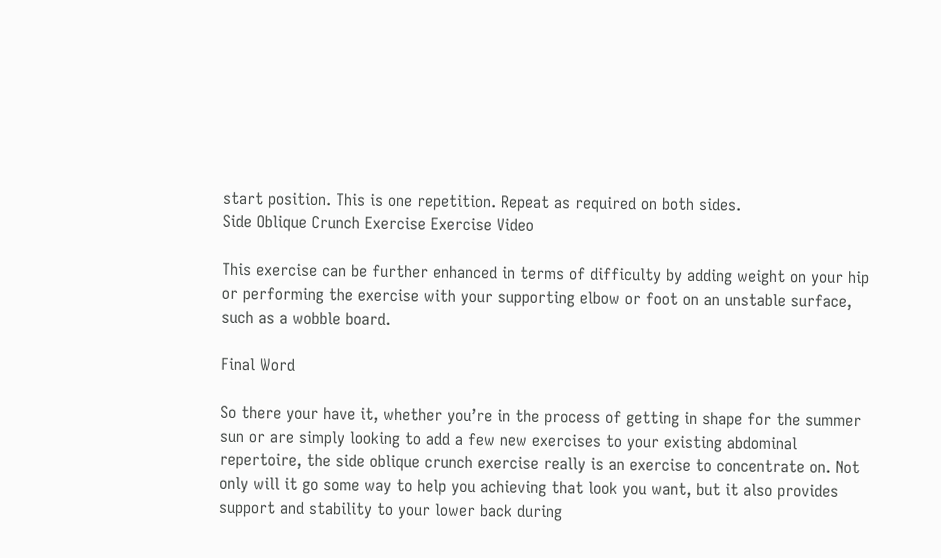start position. This is one repetition. Repeat as required on both sides.
Side Oblique Crunch Exercise Exercise Video

This exercise can be further enhanced in terms of difficulty by adding weight on your hip or performing the exercise with your supporting elbow or foot on an unstable surface, such as a wobble board.

Final Word

So there your have it, whether you’re in the process of getting in shape for the summer sun or are simply looking to add a few new exercises to your existing abdominal repertoire, the side oblique crunch exercise really is an exercise to concentrate on. Not only will it go some way to help you achieving that look you want, but it also provides support and stability to your lower back during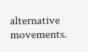alternative movements.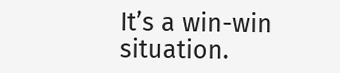It’s a win-win situation.